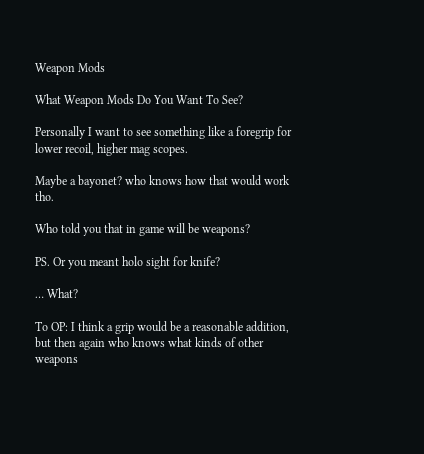Weapon Mods

What Weapon Mods Do You Want To See?

Personally I want to see something like a foregrip for lower recoil, higher mag scopes.

Maybe a bayonet? who knows how that would work tho.

Who told you that in game will be weapons?

PS. Or you meant holo sight for knife?

… What?

To OP: I think a grip would be a reasonable addition, but then again who knows what kinds of other weapons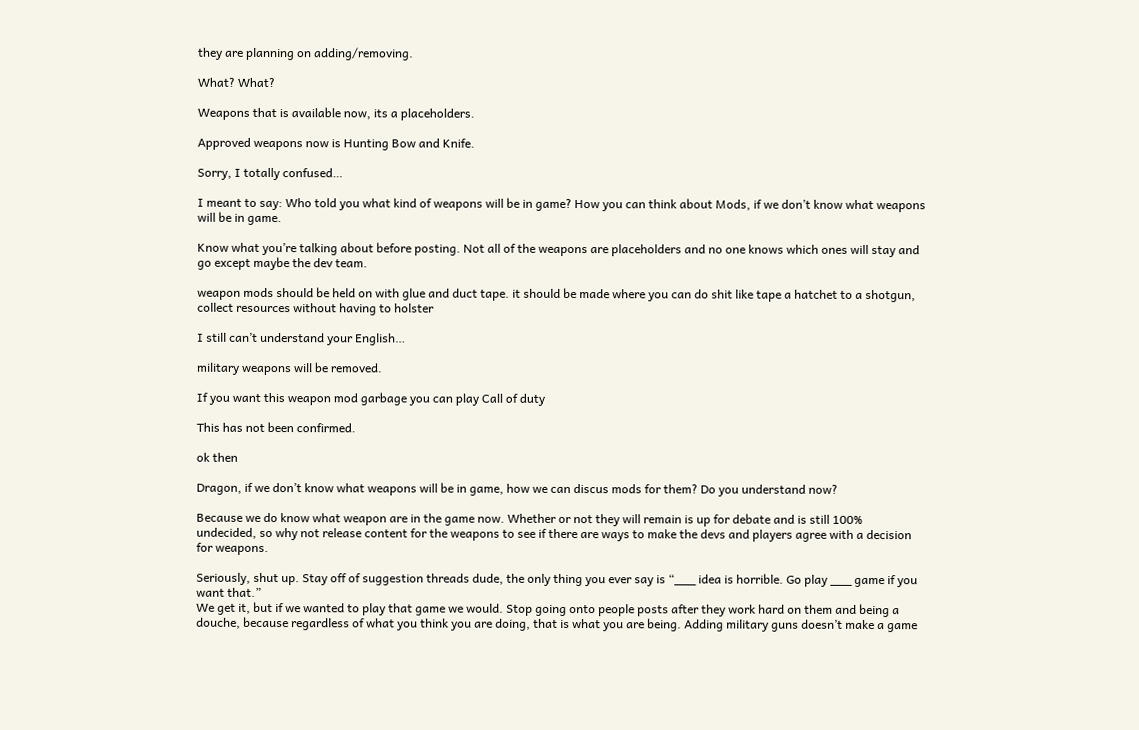they are planning on adding/removing.

What? What?

Weapons that is available now, its a placeholders.

Approved weapons now is Hunting Bow and Knife.

Sorry, I totally confused…

I meant to say: Who told you what kind of weapons will be in game? How you can think about Mods, if we don’t know what weapons will be in game.

Know what you’re talking about before posting. Not all of the weapons are placeholders and no one knows which ones will stay and go except maybe the dev team.

weapon mods should be held on with glue and duct tape. it should be made where you can do shit like tape a hatchet to a shotgun, collect resources without having to holster

I still can’t understand your English…

military weapons will be removed.

If you want this weapon mod garbage you can play Call of duty

This has not been confirmed.

ok then

Dragon, if we don’t know what weapons will be in game, how we can discus mods for them? Do you understand now?

Because we do know what weapon are in the game now. Whether or not they will remain is up for debate and is still 100% undecided, so why not release content for the weapons to see if there are ways to make the devs and players agree with a decision for weapons.

Seriously, shut up. Stay off of suggestion threads dude, the only thing you ever say is “___ idea is horrible. Go play ___ game if you want that.”
We get it, but if we wanted to play that game we would. Stop going onto people posts after they work hard on them and being a douche, because regardless of what you think you are doing, that is what you are being. Adding military guns doesn’t make a game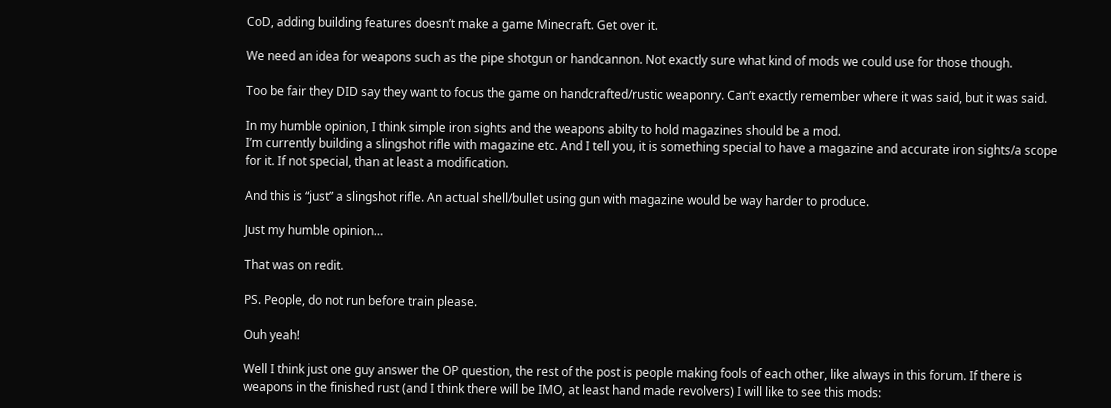CoD, adding building features doesn’t make a game Minecraft. Get over it.

We need an idea for weapons such as the pipe shotgun or handcannon. Not exactly sure what kind of mods we could use for those though.

Too be fair they DID say they want to focus the game on handcrafted/rustic weaponry. Can’t exactly remember where it was said, but it was said.

In my humble opinion, I think simple iron sights and the weapons abilty to hold magazines should be a mod.
I’m currently building a slingshot rifle with magazine etc. And I tell you, it is something special to have a magazine and accurate iron sights/a scope for it. If not special, than at least a modification.

And this is “just” a slingshot rifle. An actual shell/bullet using gun with magazine would be way harder to produce.

Just my humble opinion…

That was on redit.

PS. People, do not run before train please.

Ouh yeah!

Well I think just one guy answer the OP question, the rest of the post is people making fools of each other, like always in this forum. If there is weapons in the finished rust (and I think there will be IMO, at least hand made revolvers) I will like to see this mods: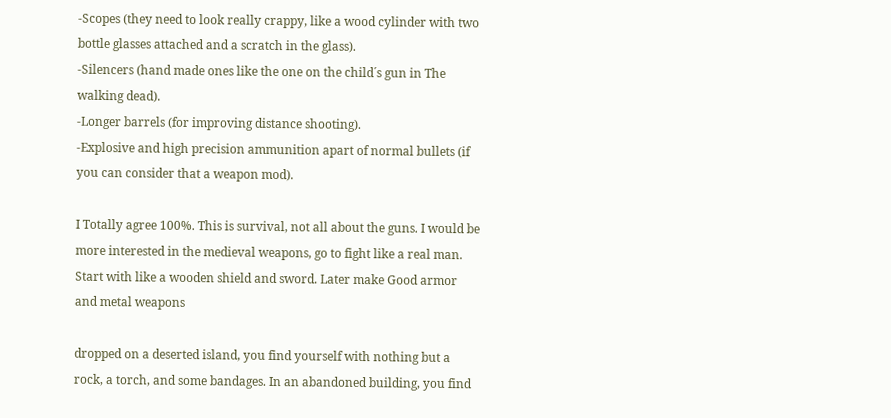-Scopes (they need to look really crappy, like a wood cylinder with two bottle glasses attached and a scratch in the glass).
-Silencers (hand made ones like the one on the child´s gun in The walking dead).
-Longer barrels (for improving distance shooting).
-Explosive and high precision ammunition apart of normal bullets (if you can consider that a weapon mod).

I Totally agree 100%. This is survival, not all about the guns. I would be more interested in the medieval weapons, go to fight like a real man. Start with like a wooden shield and sword. Later make Good armor and metal weapons

dropped on a deserted island, you find yourself with nothing but a rock, a torch, and some bandages. In an abandoned building, you find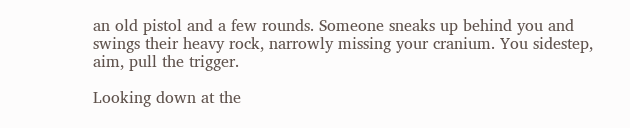an old pistol and a few rounds. Someone sneaks up behind you and swings their heavy rock, narrowly missing your cranium. You sidestep, aim, pull the trigger.

Looking down at the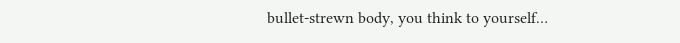bullet-strewn body, you think to yourself…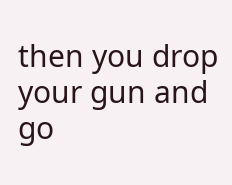then you drop your gun and go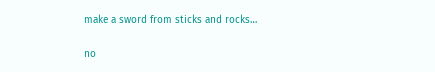make a sword from sticks and rocks…

no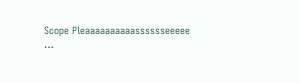Scope Pleaaaaaaaaaasssssseeeee …